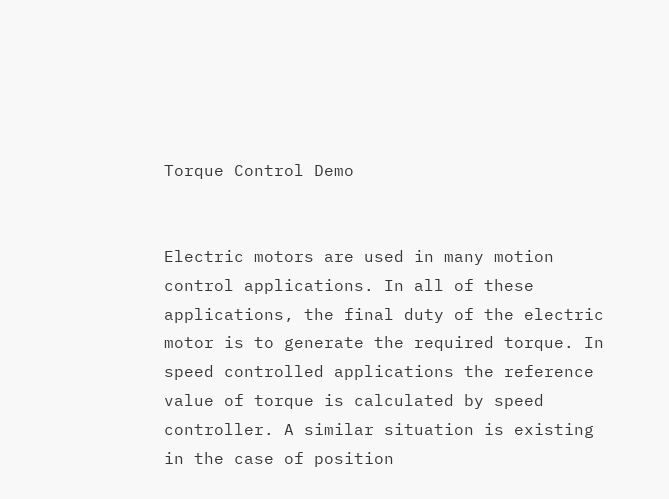Torque Control Demo


Electric motors are used in many motion control applications. In all of these applications, the final duty of the electric motor is to generate the required torque. In speed controlled applications the reference value of torque is calculated by speed controller. A similar situation is existing in the case of position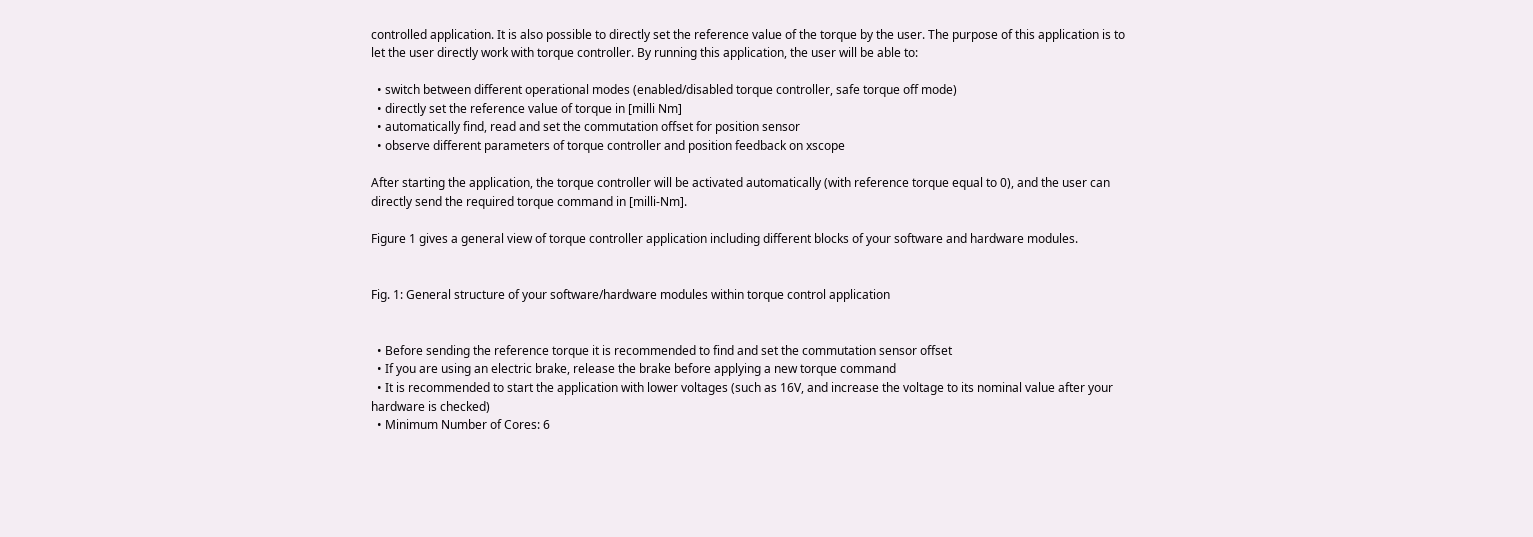controlled application. It is also possible to directly set the reference value of the torque by the user. The purpose of this application is to let the user directly work with torque controller. By running this application, the user will be able to:

  • switch between different operational modes (enabled/disabled torque controller, safe torque off mode)
  • directly set the reference value of torque in [milli Nm]
  • automatically find, read and set the commutation offset for position sensor
  • observe different parameters of torque controller and position feedback on xscope

After starting the application, the torque controller will be activated automatically (with reference torque equal to 0), and the user can directly send the required torque command in [milli-Nm].

Figure 1 gives a general view of torque controller application including different blocks of your software and hardware modules.


Fig. 1: General structure of your software/hardware modules within torque control application


  • Before sending the reference torque it is recommended to find and set the commutation sensor offset
  • If you are using an electric brake, release the brake before applying a new torque command
  • It is recommended to start the application with lower voltages (such as 16V, and increase the voltage to its nominal value after your hardware is checked)
  • Minimum Number of Cores: 6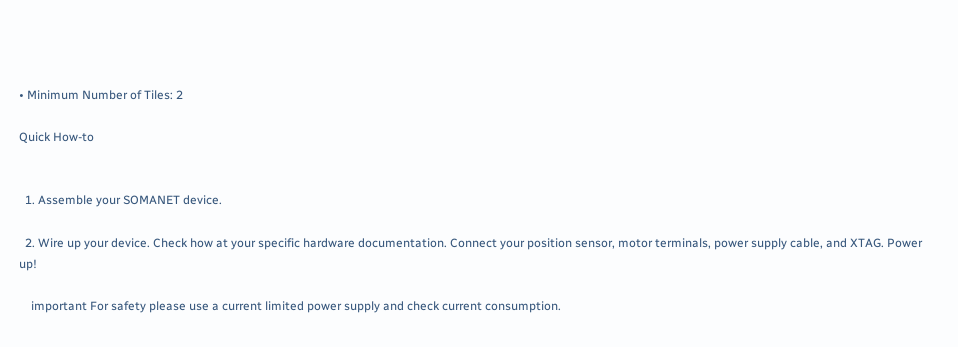• Minimum Number of Tiles: 2

Quick How-to


  1. Assemble your SOMANET device.

  2. Wire up your device. Check how at your specific hardware documentation. Connect your position sensor, motor terminals, power supply cable, and XTAG. Power up!

    important For safety please use a current limited power supply and check current consumption.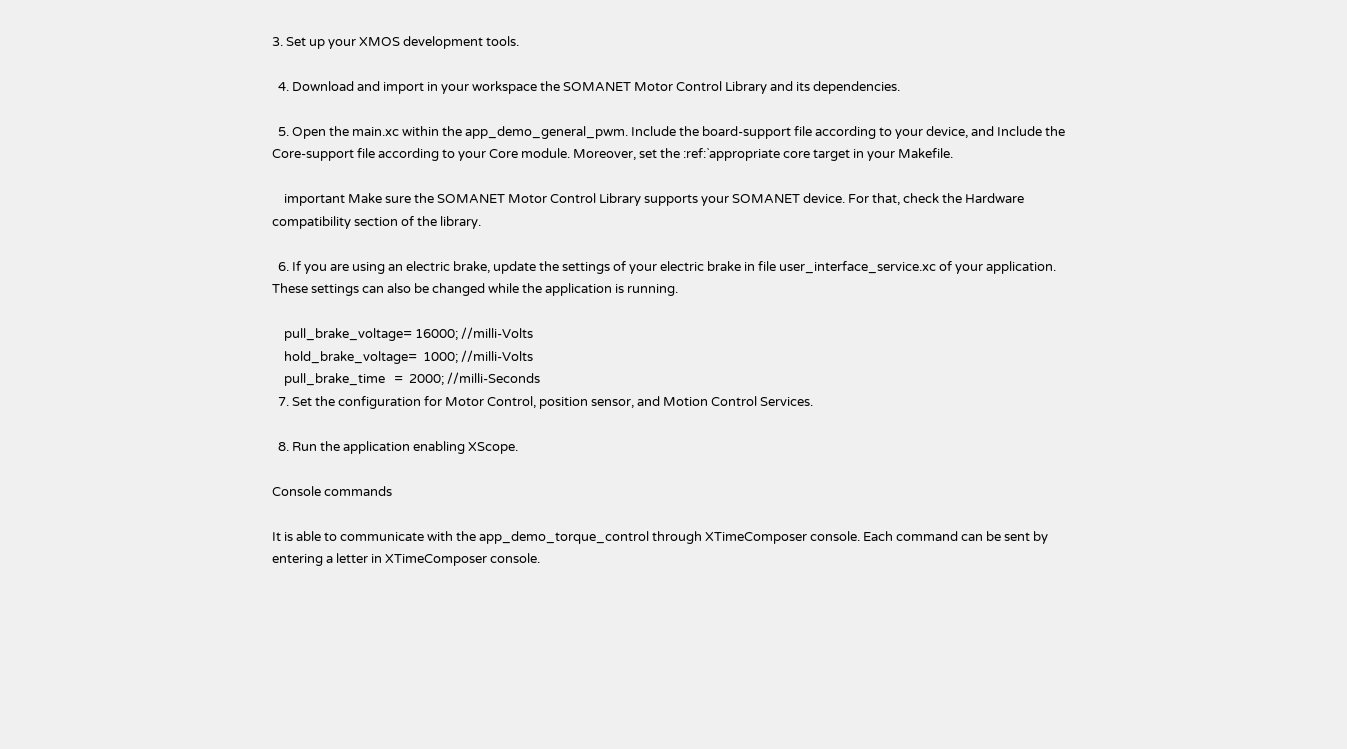3. Set up your XMOS development tools.

  4. Download and import in your workspace the SOMANET Motor Control Library and its dependencies.

  5. Open the main.xc within the app_demo_general_pwm. Include the board-support file according to your device, and Include the Core-support file according to your Core module. Moreover, set the :ref:`appropriate core target in your Makefile.

    important Make sure the SOMANET Motor Control Library supports your SOMANET device. For that, check the Hardware compatibility section of the library.

  6. If you are using an electric brake, update the settings of your electric brake in file user_interface_service.xc of your application. These settings can also be changed while the application is running.

    pull_brake_voltage= 16000; //milli-Volts
    hold_brake_voltage=  1000; //milli-Volts
    pull_brake_time   =  2000; //milli-Seconds
  7. Set the configuration for Motor Control, position sensor, and Motion Control Services.

  8. Run the application enabling XScope.

Console commands

It is able to communicate with the app_demo_torque_control through XTimeComposer console. Each command can be sent by entering a letter in XTimeComposer console.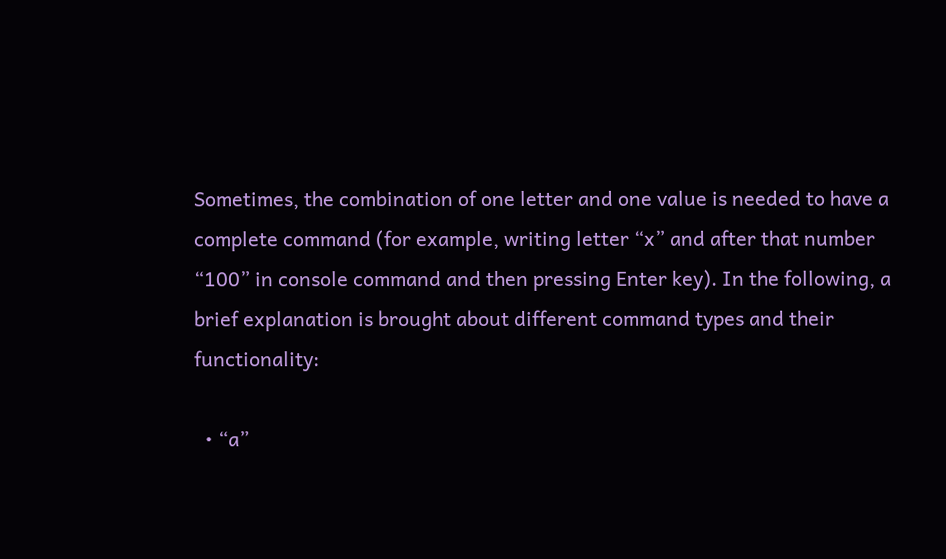Sometimes, the combination of one letter and one value is needed to have a complete command (for example, writing letter “x” and after that number “100” in console command and then pressing Enter key). In the following, a brief explanation is brought about different command types and their functionality:

  • “a”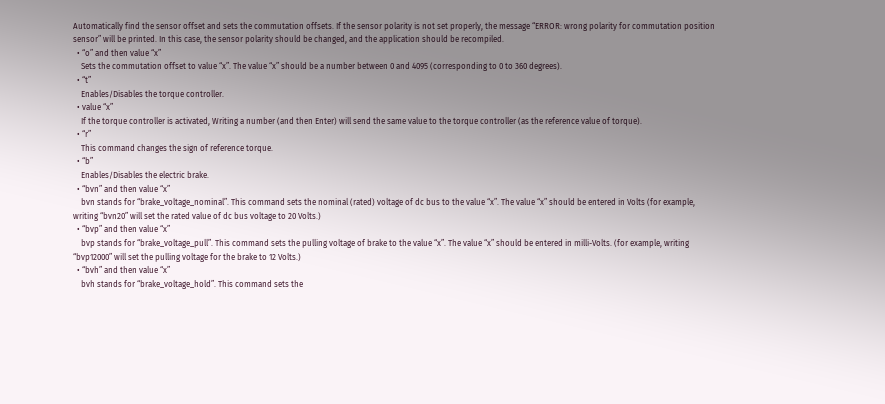Automatically find the sensor offset and sets the commutation offsets. If the sensor polarity is not set properly, the message “ERROR: wrong polarity for commutation position sensor” will be printed. In this case, the sensor polarity should be changed, and the application should be recompiled.
  • “o” and then value “x”
    Sets the commutation offset to value “x”. The value “x” should be a number between 0 and 4095 (corresponding to 0 to 360 degrees).
  • “t”
    Enables/Disables the torque controller.
  • value “x”
    If the torque controller is activated, Writing a number (and then Enter) will send the same value to the torque controller (as the reference value of torque).
  • “r”
    This command changes the sign of reference torque.
  • “b”
    Enables/Disables the electric brake.
  • “bvn” and then value “x”
    bvn stands for “brake_voltage_nominal”. This command sets the nominal (rated) voltage of dc bus to the value “x”. The value “x” should be entered in Volts (for example, writing “bvn20” will set the rated value of dc bus voltage to 20 Volts.)
  • “bvp” and then value “x”
    bvp stands for “brake_voltage_pull”. This command sets the pulling voltage of brake to the value “x”. The value “x” should be entered in milli-Volts. (for example, writing “bvp12000” will set the pulling voltage for the brake to 12 Volts.)
  • “bvh” and then value “x”
    bvh stands for “brake_voltage_hold”. This command sets the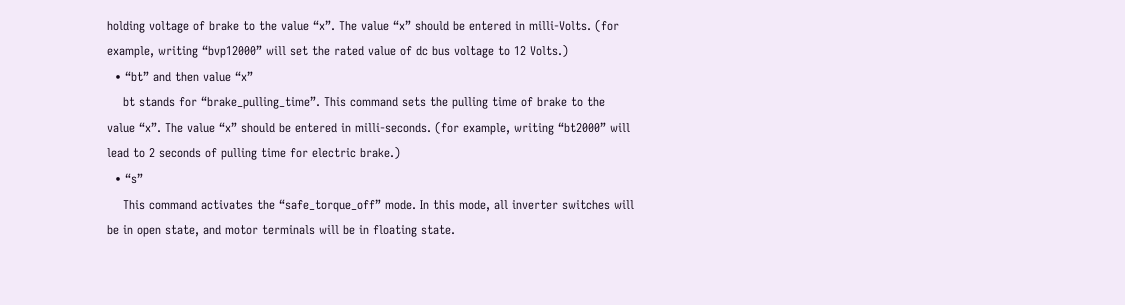holding voltage of brake to the value “x”. The value “x” should be entered in milli-Volts. (for example, writing “bvp12000” will set the rated value of dc bus voltage to 12 Volts.)
  • “bt” and then value “x”
    bt stands for “brake_pulling_time”. This command sets the pulling time of brake to the value “x”. The value “x” should be entered in milli-seconds. (for example, writing “bt2000” will lead to 2 seconds of pulling time for electric brake.)
  • “s”
    This command activates the “safe_torque_off” mode. In this mode, all inverter switches will be in open state, and motor terminals will be in floating state.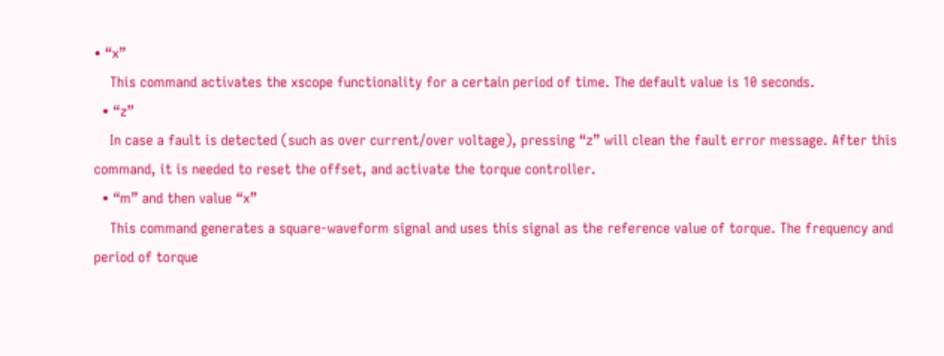• “x”
    This command activates the xscope functionality for a certain period of time. The default value is 10 seconds.
  • “z”
    In case a fault is detected (such as over current/over voltage), pressing “z” will clean the fault error message. After this command, it is needed to reset the offset, and activate the torque controller.
  • “m” and then value “x”
    This command generates a square-waveform signal and uses this signal as the reference value of torque. The frequency and period of torque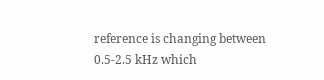reference is changing between 0.5-2.5 kHz which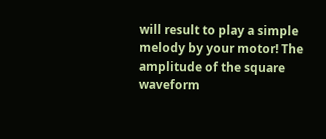will result to play a simple melody by your motor! The amplitude of the square waveform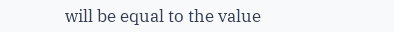will be equal to the value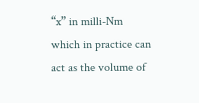“x” in milli-Nm which in practice can act as the volume of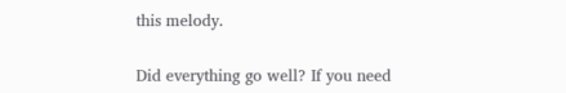this melody.

Did everything go well? If you need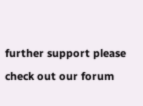further support please check out our forum